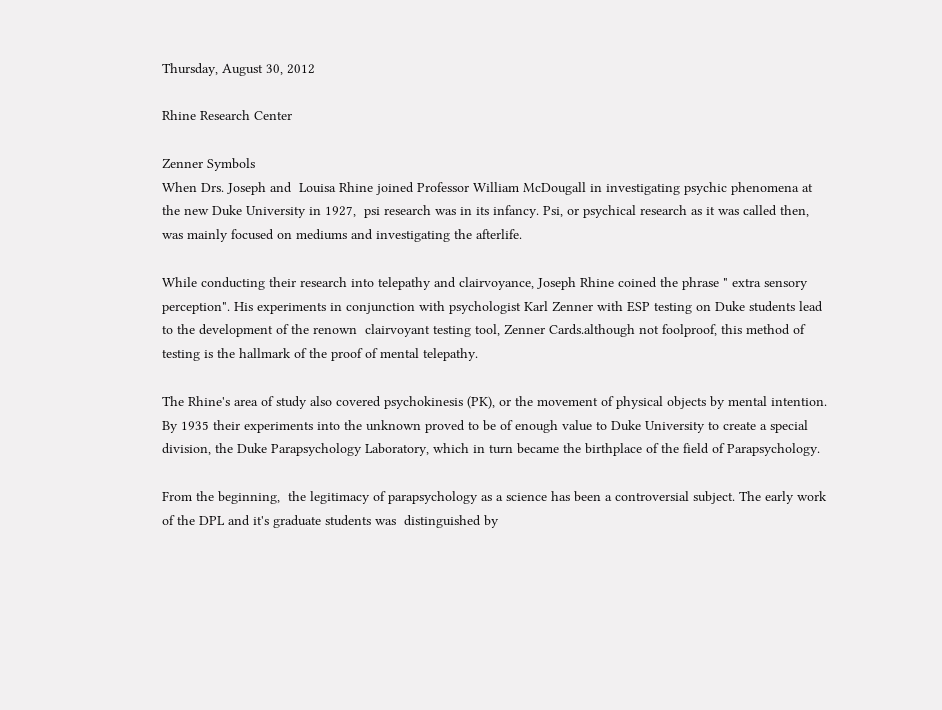Thursday, August 30, 2012

Rhine Research Center

Zenner Symbols
When Drs. Joseph and  Louisa Rhine joined Professor William McDougall in investigating psychic phenomena at the new Duke University in 1927,  psi research was in its infancy. Psi, or psychical research as it was called then, was mainly focused on mediums and investigating the afterlife.

While conducting their research into telepathy and clairvoyance, Joseph Rhine coined the phrase " extra sensory perception". His experiments in conjunction with psychologist Karl Zenner with ESP testing on Duke students lead to the development of the renown  clairvoyant testing tool, Zenner Cards.although not foolproof, this method of testing is the hallmark of the proof of mental telepathy.

The Rhine's area of study also covered psychokinesis (PK), or the movement of physical objects by mental intention. By 1935 their experiments into the unknown proved to be of enough value to Duke University to create a special division, the Duke Parapsychology Laboratory, which in turn became the birthplace of the field of Parapsychology.

From the beginning,  the legitimacy of parapsychology as a science has been a controversial subject. The early work of the DPL and it's graduate students was  distinguished by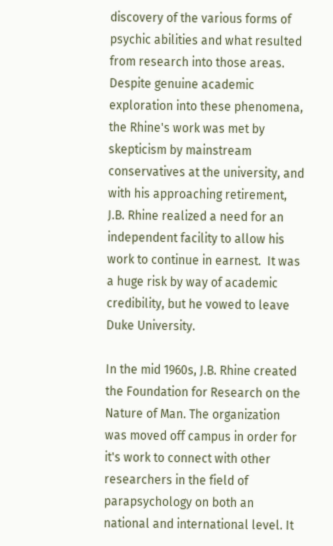discovery of the various forms of psychic abilities and what resulted from research into those areas. Despite genuine academic exploration into these phenomena, the Rhine's work was met by skepticism by mainstream conservatives at the university, and with his approaching retirement, J.B. Rhine realized a need for an independent facility to allow his work to continue in earnest.  It was a huge risk by way of academic credibility, but he vowed to leave Duke University.

In the mid 1960s, J.B. Rhine created the Foundation for Research on the Nature of Man. The organization was moved off campus in order for it's work to connect with other researchers in the field of parapsychology on both an national and international level. It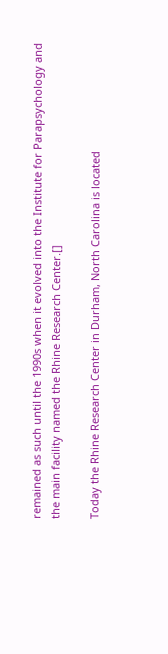remained as such until the 1990s when it evolved into the Institute for Parapsychology and the main facility named the Rhine Research Center.[]

Today the Rhine Research Center in Durham, North Carolina is located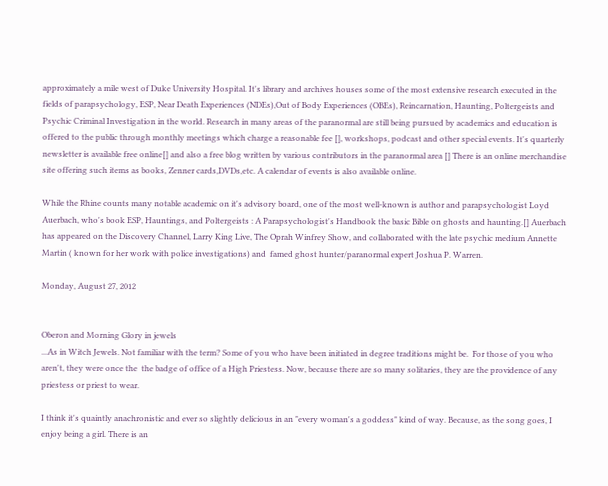approximately a mile west of Duke University Hospital. It's library and archives houses some of the most extensive research executed in the fields of parapsychology, ESP, Near Death Experiences (NDEs),Out of Body Experiences (OBEs), Reincarnation, Haunting, Poltergeists and Psychic Criminal Investigation in the world. Research in many areas of the paranormal are still being pursued by academics and education is offered to the public through monthly meetings which charge a reasonable fee [], workshops, podcast and other special events. It's quarterly newsletter is available free online[] and also a free blog written by various contributors in the paranormal area [] There is an online merchandise site offering such items as books, Zenner cards,DVDs,etc. A calendar of events is also available online.

While the Rhine counts many notable academic on it's advisory board, one of the most well-known is author and parapsychologist Loyd Auerbach, who's book ESP, Hauntings, and Poltergeists : A Parapsychologist's Handbook the basic Bible on ghosts and haunting.[] Auerbach has appeared on the Discovery Channel, Larry King Live, The Oprah Winfrey Show, and collaborated with the late psychic medium Annette Martin ( known for her work with police investigations) and  famed ghost hunter/paranormal expert Joshua P. Warren.

Monday, August 27, 2012


Oberon and Morning Glory in jewels
...As in Witch Jewels. Not familiar with the term? Some of you who have been initiated in degree traditions might be.  For those of you who aren't, they were once the  the badge of office of a High Priestess. Now, because there are so many solitaries, they are the providence of any priestess or priest to wear.

I think it's quaintly anachronistic and ever so slightly delicious in an "every woman's a goddess" kind of way. Because, as the song goes, I enjoy being a girl. There is an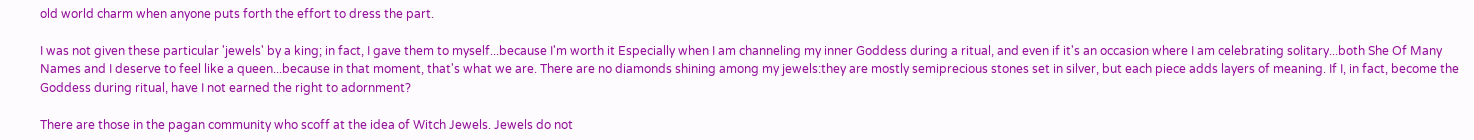old world charm when anyone puts forth the effort to dress the part.

I was not given these particular 'jewels' by a king; in fact, I gave them to myself...because I'm worth it Especially when I am channeling my inner Goddess during a ritual, and even if it's an occasion where I am celebrating solitary...both She Of Many Names and I deserve to feel like a queen...because in that moment, that's what we are. There are no diamonds shining among my jewels:they are mostly semiprecious stones set in silver, but each piece adds layers of meaning. If I, in fact, become the Goddess during ritual, have I not earned the right to adornment?

There are those in the pagan community who scoff at the idea of Witch Jewels. Jewels do not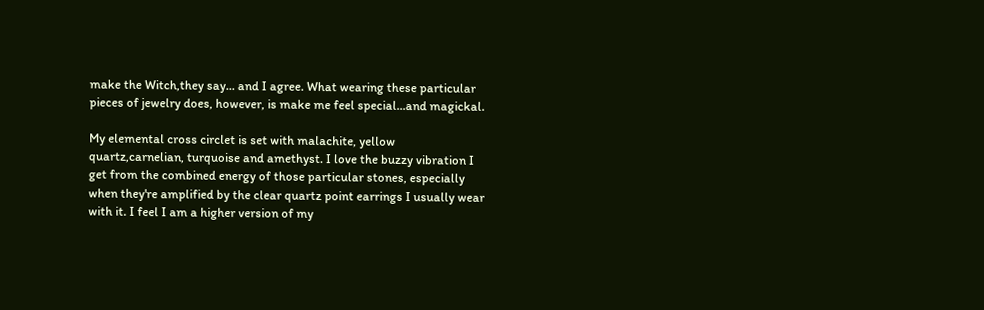make the Witch,they say... and I agree. What wearing these particular pieces of jewelry does, however, is make me feel special...and magickal.

My elemental cross circlet is set with malachite, yellow quartz,carnelian, turquoise and amethyst. I love the buzzy vibration I get from the combined energy of those particular stones, especially when they're amplified by the clear quartz point earrings I usually wear with it. I feel I am a higher version of my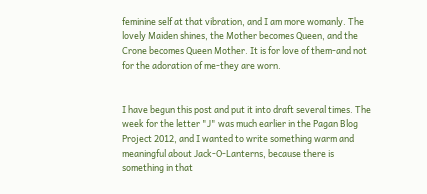feminine self at that vibration, and I am more womanly. The lovely Maiden shines, the Mother becomes Queen, and the Crone becomes Queen Mother. It is for love of them-and not for the adoration of me-they are worn.


I have begun this post and put it into draft several times. The week for the letter "J" was much earlier in the Pagan Blog Project 2012, and I wanted to write something warm and meaningful about Jack-O-Lanterns, because there is something in that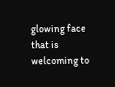glowing face that is welcoming to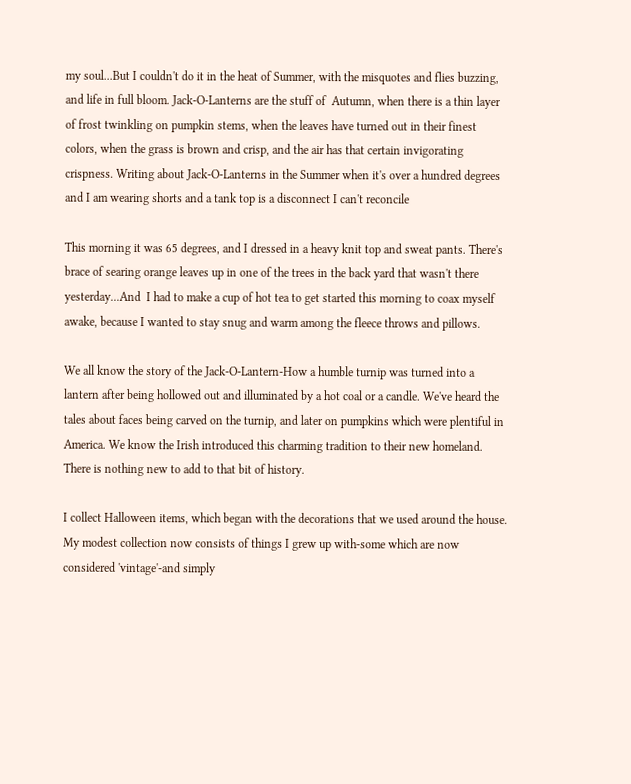my soul...But I couldn't do it in the heat of Summer, with the misquotes and flies buzzing, and life in full bloom. Jack-O-Lanterns are the stuff of  Autumn, when there is a thin layer of frost twinkling on pumpkin stems, when the leaves have turned out in their finest colors, when the grass is brown and crisp, and the air has that certain invigorating crispness. Writing about Jack-O-Lanterns in the Summer when it's over a hundred degrees and I am wearing shorts and a tank top is a disconnect I can't reconcile

This morning it was 65 degrees, and I dressed in a heavy knit top and sweat pants. There's brace of searing orange leaves up in one of the trees in the back yard that wasn't there yesterday...And  I had to make a cup of hot tea to get started this morning to coax myself awake, because I wanted to stay snug and warm among the fleece throws and pillows.

We all know the story of the Jack-O-Lantern-How a humble turnip was turned into a lantern after being hollowed out and illuminated by a hot coal or a candle. We've heard the tales about faces being carved on the turnip, and later on pumpkins which were plentiful in America. We know the Irish introduced this charming tradition to their new homeland. There is nothing new to add to that bit of history.

I collect Halloween items, which began with the decorations that we used around the house. My modest collection now consists of things I grew up with-some which are now considered 'vintage'-and simply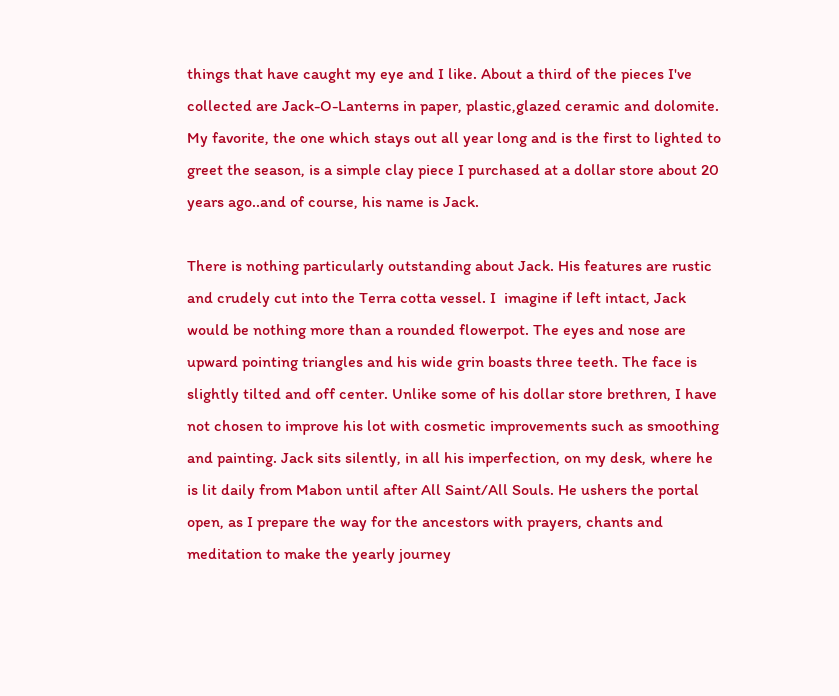things that have caught my eye and I like. About a third of the pieces I've collected are Jack-O-Lanterns in paper, plastic,glazed ceramic and dolomite. My favorite, the one which stays out all year long and is the first to lighted to greet the season, is a simple clay piece I purchased at a dollar store about 20 years ago..and of course, his name is Jack.

There is nothing particularly outstanding about Jack. His features are rustic and crudely cut into the Terra cotta vessel. I  imagine if left intact, Jack would be nothing more than a rounded flowerpot. The eyes and nose are upward pointing triangles and his wide grin boasts three teeth. The face is slightly tilted and off center. Unlike some of his dollar store brethren, I have not chosen to improve his lot with cosmetic improvements such as smoothing and painting. Jack sits silently, in all his imperfection, on my desk, where he is lit daily from Mabon until after All Saint/All Souls. He ushers the portal open, as I prepare the way for the ancestors with prayers, chants and meditation to make the yearly journey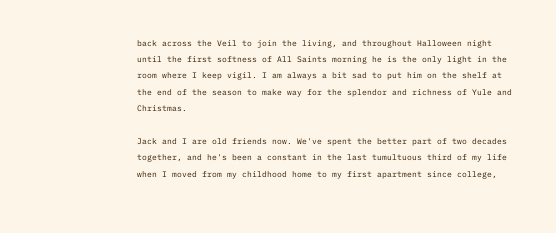back across the Veil to join the living, and throughout Halloween night until the first softness of All Saints morning he is the only light in the room where I keep vigil. I am always a bit sad to put him on the shelf at the end of the season to make way for the splendor and richness of Yule and Christmas.

Jack and I are old friends now. We've spent the better part of two decades together, and he's been a constant in the last tumultuous third of my life when I moved from my childhood home to my first apartment since college,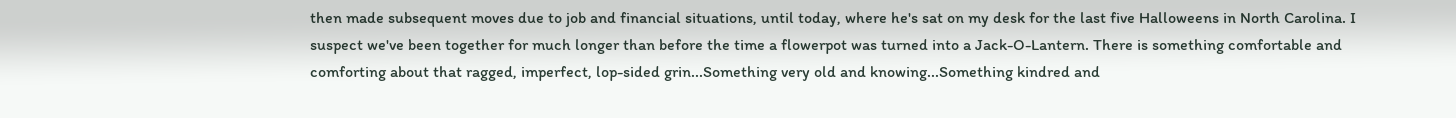then made subsequent moves due to job and financial situations, until today, where he's sat on my desk for the last five Halloweens in North Carolina. I suspect we've been together for much longer than before the time a flowerpot was turned into a Jack-O-Lantern. There is something comfortable and comforting about that ragged, imperfect, lop-sided grin...Something very old and knowing...Something kindred and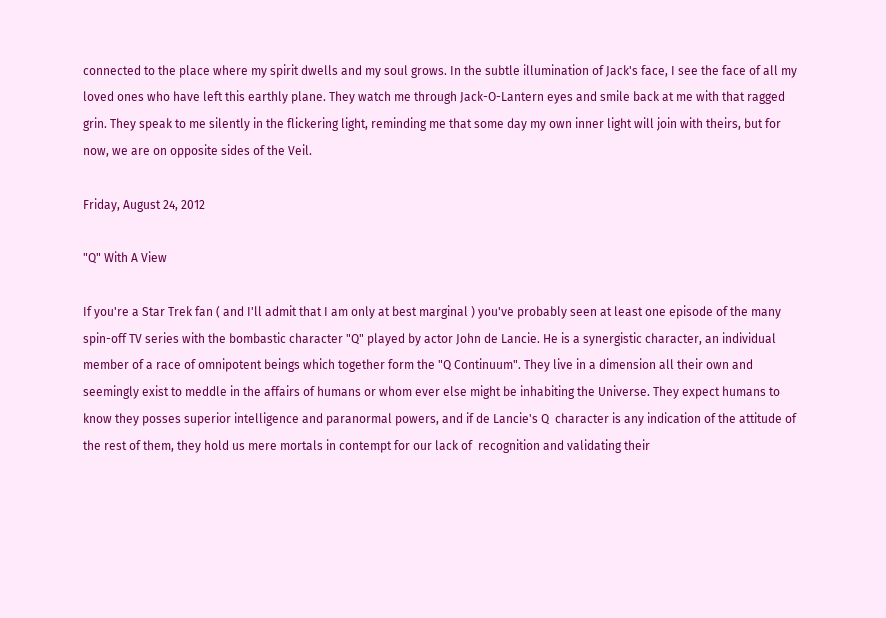connected to the place where my spirit dwells and my soul grows. In the subtle illumination of Jack's face, I see the face of all my loved ones who have left this earthly plane. They watch me through Jack-O-Lantern eyes and smile back at me with that ragged grin. They speak to me silently in the flickering light, reminding me that some day my own inner light will join with theirs, but for now, we are on opposite sides of the Veil.

Friday, August 24, 2012

"Q" With A View

If you're a Star Trek fan ( and I'll admit that I am only at best marginal ) you've probably seen at least one episode of the many spin-off TV series with the bombastic character "Q" played by actor John de Lancie. He is a synergistic character, an individual member of a race of omnipotent beings which together form the "Q Continuum". They live in a dimension all their own and seemingly exist to meddle in the affairs of humans or whom ever else might be inhabiting the Universe. They expect humans to know they posses superior intelligence and paranormal powers, and if de Lancie's Q  character is any indication of the attitude of the rest of them, they hold us mere mortals in contempt for our lack of  recognition and validating their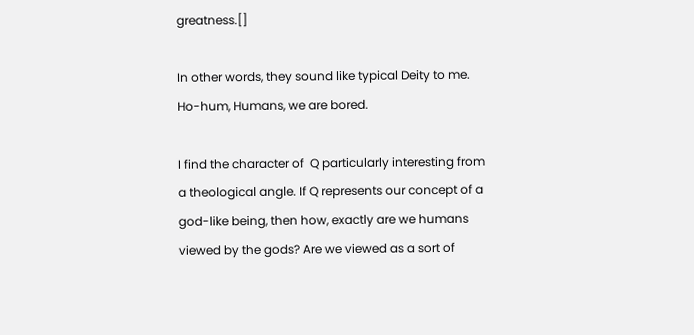greatness.[]

In other words, they sound like typical Deity to me.  Ho-hum, Humans, we are bored.

I find the character of  Q particularly interesting from a theological angle. If Q represents our concept of a god-like being, then how, exactly are we humans viewed by the gods? Are we viewed as a sort of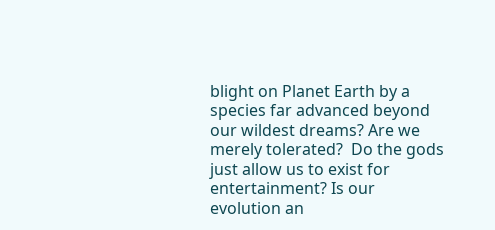blight on Planet Earth by a species far advanced beyond our wildest dreams? Are we merely tolerated?  Do the gods just allow us to exist for entertainment? Is our evolution an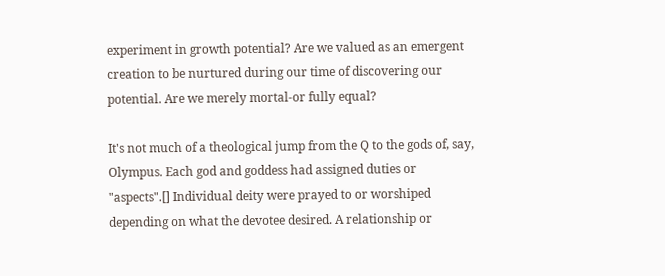experiment in growth potential? Are we valued as an emergent creation to be nurtured during our time of discovering our potential. Are we merely mortal-or fully equal?

It's not much of a theological jump from the Q to the gods of, say, Olympus. Each god and goddess had assigned duties or "aspects".[] Individual deity were prayed to or worshiped depending on what the devotee desired. A relationship or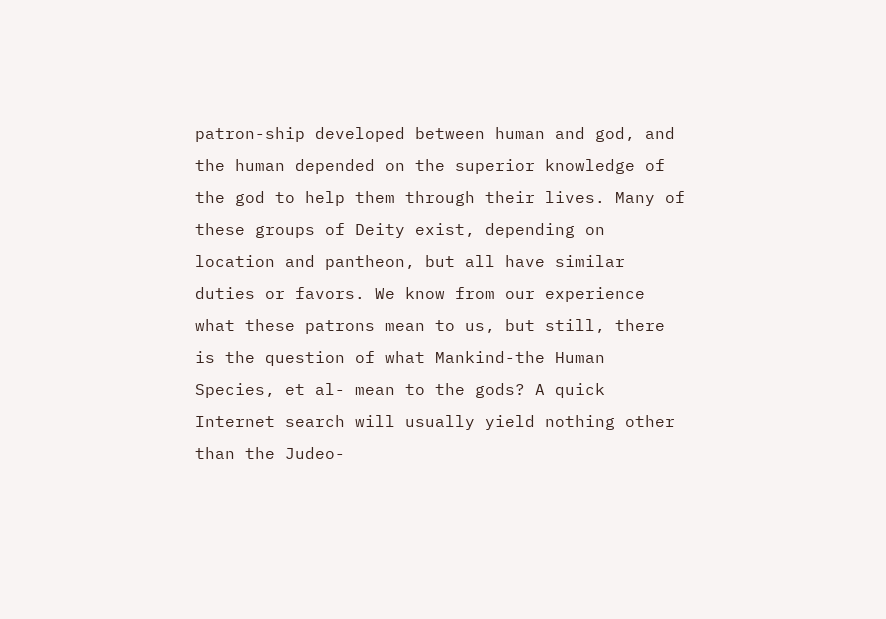patron-ship developed between human and god, and the human depended on the superior knowledge of the god to help them through their lives. Many of these groups of Deity exist, depending on location and pantheon, but all have similar duties or favors. We know from our experience what these patrons mean to us, but still, there is the question of what Mankind-the Human Species, et al- mean to the gods? A quick Internet search will usually yield nothing other than the Judeo-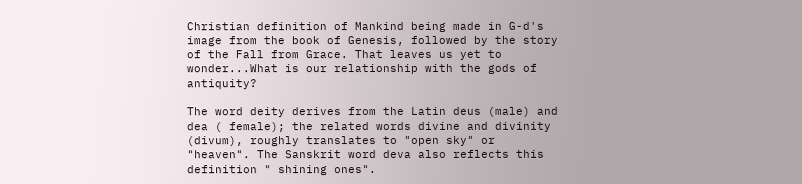Christian definition of Mankind being made in G-d's image from the book of Genesis, followed by the story of the Fall from Grace. That leaves us yet to wonder...What is our relationship with the gods of antiquity?

The word deity derives from the Latin deus (male) and dea ( female); the related words divine and divinity (divum), roughly translates to "open sky" or "heaven". The Sanskrit word deva also reflects this definition " shining ones".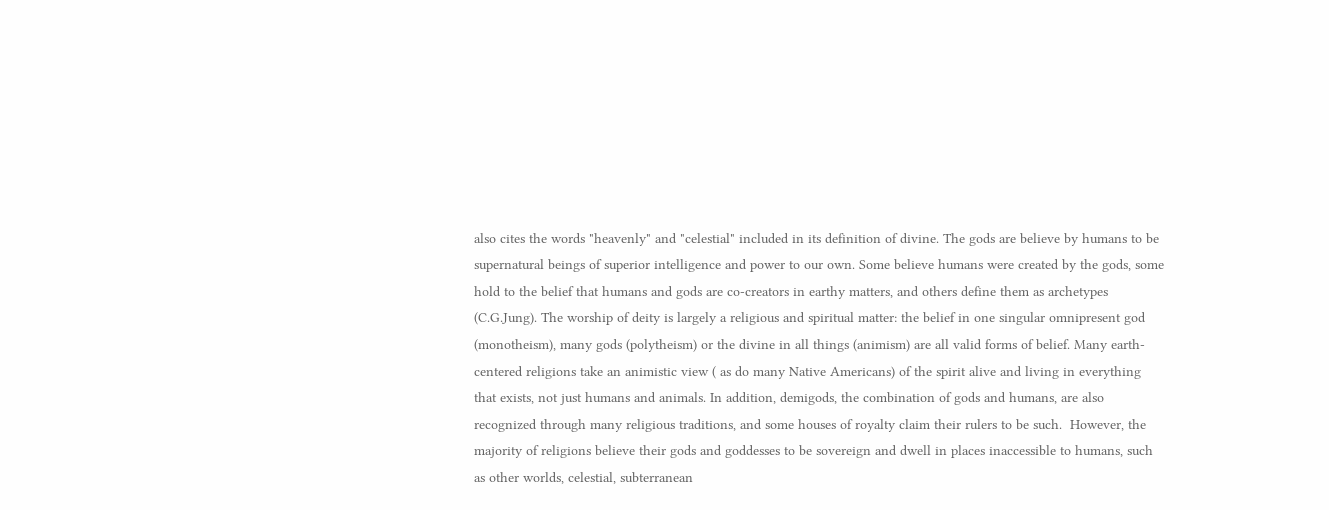also cites the words "heavenly" and "celestial" included in its definition of divine. The gods are believe by humans to be supernatural beings of superior intelligence and power to our own. Some believe humans were created by the gods, some hold to the belief that humans and gods are co-creators in earthy matters, and others define them as archetypes (C.G.Jung). The worship of deity is largely a religious and spiritual matter: the belief in one singular omnipresent god (monotheism), many gods (polytheism) or the divine in all things (animism) are all valid forms of belief. Many earth-centered religions take an animistic view ( as do many Native Americans) of the spirit alive and living in everything that exists, not just humans and animals. In addition, demigods, the combination of gods and humans, are also recognized through many religious traditions, and some houses of royalty claim their rulers to be such.  However, the majority of religions believe their gods and goddesses to be sovereign and dwell in places inaccessible to humans, such as other worlds, celestial, subterranean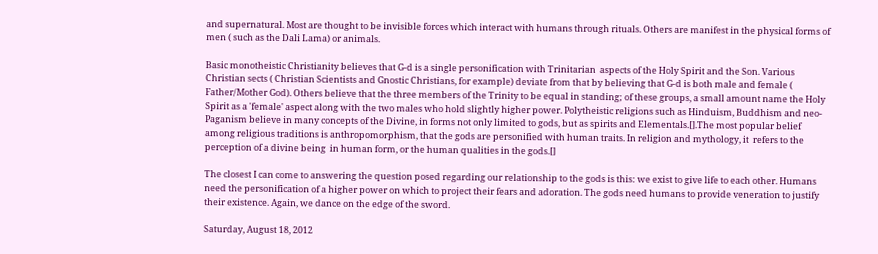and supernatural. Most are thought to be invisible forces which interact with humans through rituals. Others are manifest in the physical forms of men ( such as the Dali Lama) or animals.

Basic monotheistic Christianity believes that G-d is a single personification with Trinitarian  aspects of the Holy Spirit and the Son. Various Christian sects ( Christian Scientists and Gnostic Christians, for example) deviate from that by believing that G-d is both male and female ( Father/Mother God). Others believe that the three members of the Trinity to be equal in standing; of these groups, a small amount name the Holy Spirit as a 'female' aspect along with the two males who hold slightly higher power. Polytheistic religions such as Hinduism, Buddhism and neo-Paganism believe in many concepts of the Divine, in forms not only limited to gods, but as spirits and Elementals.[].The most popular belief among religious traditions is anthropomorphism, that the gods are personified with human traits. In religion and mythology, it  refers to the perception of a divine being  in human form, or the human qualities in the gods.[]

The closest I can come to answering the question posed regarding our relationship to the gods is this: we exist to give life to each other. Humans need the personification of a higher power on which to project their fears and adoration. The gods need humans to provide veneration to justify their existence. Again, we dance on the edge of the sword.

Saturday, August 18, 2012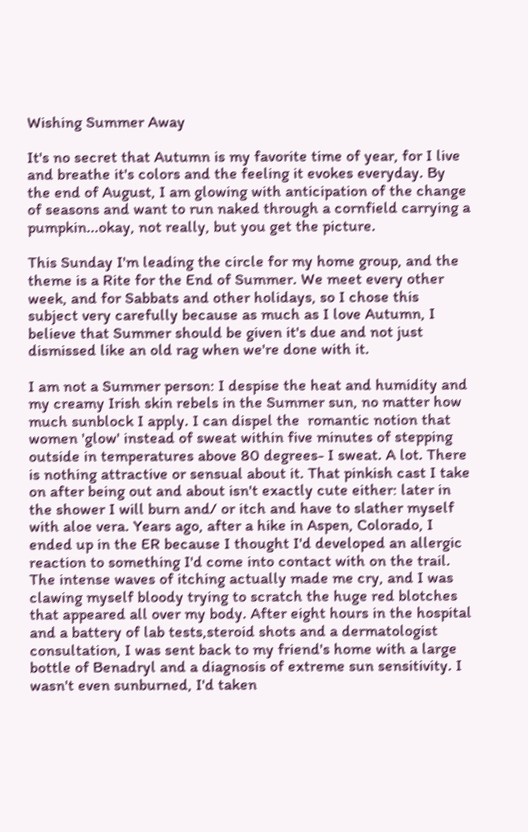Wishing Summer Away

It's no secret that Autumn is my favorite time of year, for I live and breathe it's colors and the feeling it evokes everyday. By the end of August, I am glowing with anticipation of the change of seasons and want to run naked through a cornfield carrying a pumpkin...okay, not really, but you get the picture.

This Sunday I'm leading the circle for my home group, and the theme is a Rite for the End of Summer. We meet every other week, and for Sabbats and other holidays, so I chose this subject very carefully because as much as I love Autumn, I believe that Summer should be given it's due and not just dismissed like an old rag when we're done with it.

I am not a Summer person: I despise the heat and humidity and my creamy Irish skin rebels in the Summer sun, no matter how much sunblock I apply. I can dispel the  romantic notion that women 'glow' instead of sweat within five minutes of stepping outside in temperatures above 80 degrees- I sweat. A lot. There is nothing attractive or sensual about it. That pinkish cast I take on after being out and about isn't exactly cute either: later in the shower I will burn and/ or itch and have to slather myself with aloe vera. Years ago, after a hike in Aspen, Colorado, I ended up in the ER because I thought I'd developed an allergic reaction to something I'd come into contact with on the trail. The intense waves of itching actually made me cry, and I was clawing myself bloody trying to scratch the huge red blotches that appeared all over my body. After eight hours in the hospital and a battery of lab tests,steroid shots and a dermatologist consultation, I was sent back to my friend's home with a large bottle of Benadryl and a diagnosis of extreme sun sensitivity. I wasn't even sunburned, I'd taken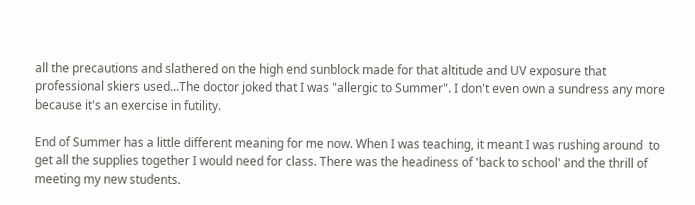all the precautions and slathered on the high end sunblock made for that altitude and UV exposure that professional skiers used...The doctor joked that I was "allergic to Summer". I don't even own a sundress any more because it's an exercise in futility.

End of Summer has a little different meaning for me now. When I was teaching, it meant I was rushing around  to get all the supplies together I would need for class. There was the headiness of 'back to school' and the thrill of meeting my new students.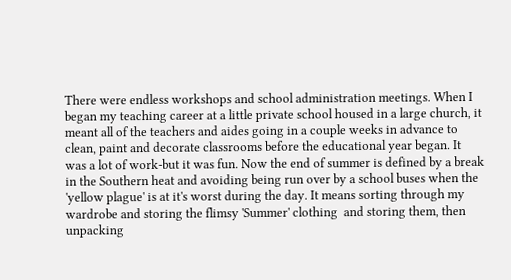There were endless workshops and school administration meetings. When I began my teaching career at a little private school housed in a large church, it meant all of the teachers and aides going in a couple weeks in advance to clean, paint and decorate classrooms before the educational year began. It was a lot of work-but it was fun. Now the end of summer is defined by a break in the Southern heat and avoiding being run over by a school buses when the 'yellow plague' is at it's worst during the day. It means sorting through my wardrobe and storing the flimsy 'Summer' clothing  and storing them, then unpacking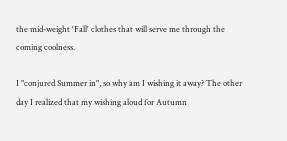the mid-weight 'Fall' clothes that will serve me through the coming coolness.

I "conjured Summer in", so why am I wishing it away? The other day I realized that my wishing aloud for Autumn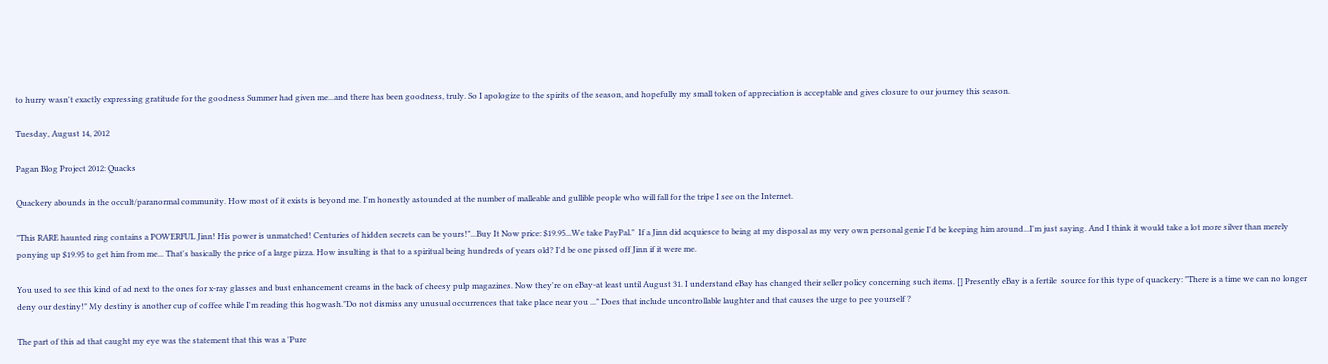to hurry wasn't exactly expressing gratitude for the goodness Summer had given me...and there has been goodness, truly. So I apologize to the spirits of the season, and hopefully my small token of appreciation is acceptable and gives closure to our journey this season.

Tuesday, August 14, 2012

Pagan Blog Project 2012: Quacks

Quackery abounds in the occult/paranormal community. How most of it exists is beyond me. I'm honestly astounded at the number of malleable and gullible people who will fall for the tripe I see on the Internet.

"This RARE haunted ring contains a POWERFUL Jinn! His power is unmatched! Centuries of hidden secrets can be yours!"...Buy It Now price: $19.95...We take PayPal."  If a Jinn did acquiesce to being at my disposal as my very own personal genie I'd be keeping him around...I'm just saying. And I think it would take a lot more silver than merely ponying up $19.95 to get him from me... That's basically the price of a large pizza. How insulting is that to a spiritual being hundreds of years old? I'd be one pissed off Jinn if it were me.

You used to see this kind of ad next to the ones for x-ray glasses and bust enhancement creams in the back of cheesy pulp magazines. Now they're on eBay-at least until August 31. I understand eBay has changed their seller policy concerning such items. [] Presently eBay is a fertile  source for this type of quackery: "There is a time we can no longer deny our destiny!" My destiny is another cup of coffee while I'm reading this hogwash."Do not dismiss any unusual occurrences that take place near you ..." Does that include uncontrollable laughter and that causes the urge to pee yourself ?

The part of this ad that caught my eye was the statement that this was a 'Pure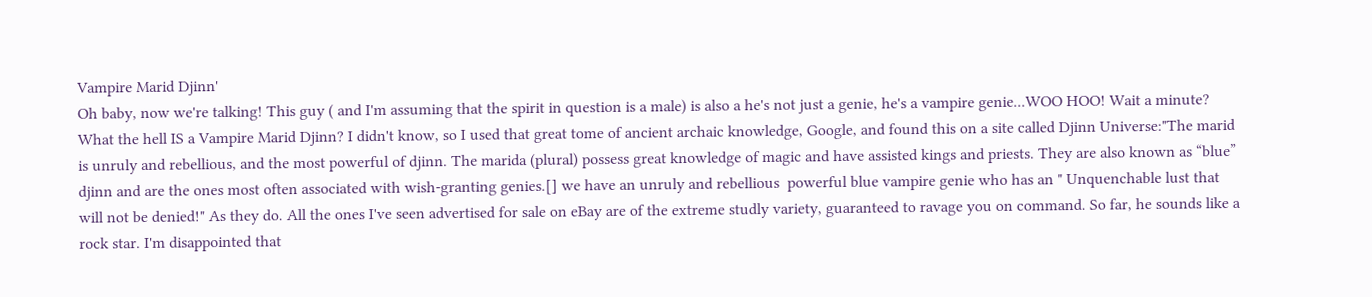Vampire Marid Djinn'
Oh baby, now we're talking! This guy ( and I'm assuming that the spirit in question is a male) is also a he's not just a genie, he's a vampire genie...WOO HOO! Wait a minute? What the hell IS a Vampire Marid Djinn? I didn't know, so I used that great tome of ancient archaic knowledge, Google, and found this on a site called Djinn Universe:"The marid is unruly and rebellious, and the most powerful of djinn. The marida (plural) possess great knowledge of magic and have assisted kings and priests. They are also known as “blue” djinn and are the ones most often associated with wish-granting genies.[] we have an unruly and rebellious  powerful blue vampire genie who has an " Unquenchable lust that will not be denied!" As they do. All the ones I've seen advertised for sale on eBay are of the extreme studly variety, guaranteed to ravage you on command. So far, he sounds like a rock star. I'm disappointed that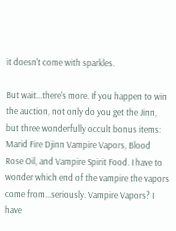it doesn't come with sparkles.

But wait...there's more. If you happen to win the auction, not only do you get the Jinn, but three wonderfully occult bonus items: Marid Fire Djinn Vampire Vapors, Blood Rose Oil, and Vampire Spirit Food. I have to wonder which end of the vampire the vapors come from...seriously. Vampire Vapors? I have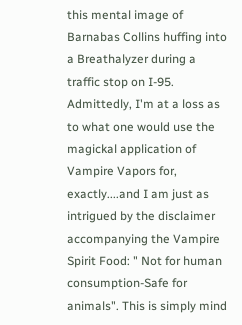this mental image of Barnabas Collins huffing into a Breathalyzer during a traffic stop on I-95. Admittedly, I'm at a loss as to what one would use the magickal application of Vampire Vapors for, exactly....and I am just as intrigued by the disclaimer accompanying the Vampire Spirit Food: " Not for human consumption-Safe for animals". This is simply mind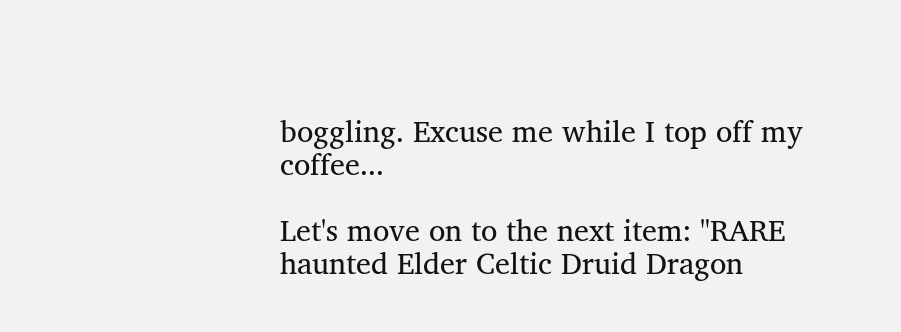boggling. Excuse me while I top off my coffee...

Let's move on to the next item: "RARE haunted Elder Celtic Druid Dragon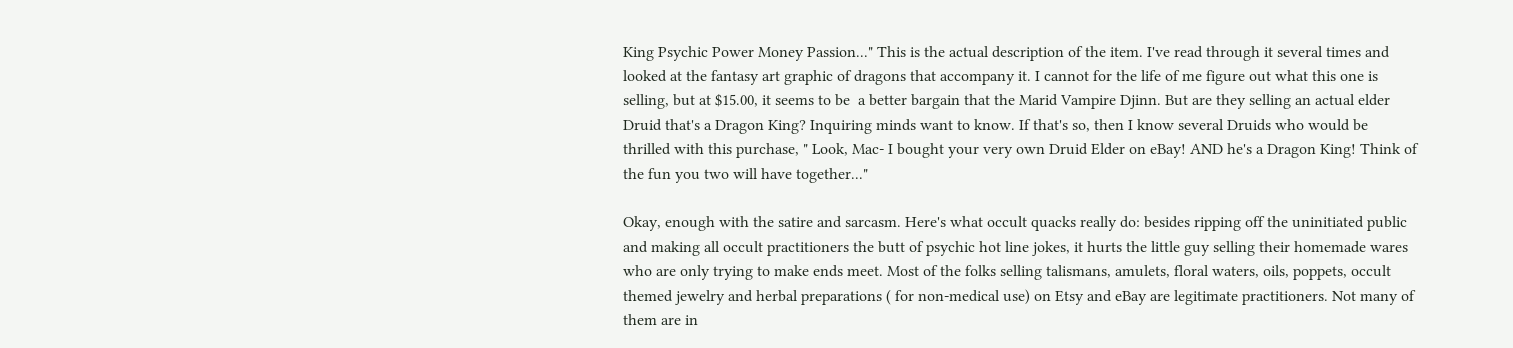King Psychic Power Money Passion..." This is the actual description of the item. I've read through it several times and looked at the fantasy art graphic of dragons that accompany it. I cannot for the life of me figure out what this one is selling, but at $15.00, it seems to be  a better bargain that the Marid Vampire Djinn. But are they selling an actual elder Druid that's a Dragon King? Inquiring minds want to know. If that's so, then I know several Druids who would be thrilled with this purchase, " Look, Mac- I bought your very own Druid Elder on eBay! AND he's a Dragon King! Think of the fun you two will have together..."

Okay, enough with the satire and sarcasm. Here's what occult quacks really do: besides ripping off the uninitiated public and making all occult practitioners the butt of psychic hot line jokes, it hurts the little guy selling their homemade wares who are only trying to make ends meet. Most of the folks selling talismans, amulets, floral waters, oils, poppets, occult themed jewelry and herbal preparations ( for non-medical use) on Etsy and eBay are legitimate practitioners. Not many of them are in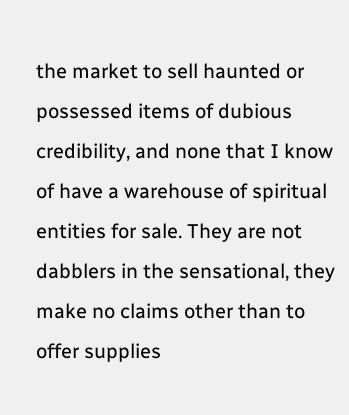the market to sell haunted or possessed items of dubious credibility, and none that I know of have a warehouse of spiritual entities for sale. They are not dabblers in the sensational, they make no claims other than to offer supplies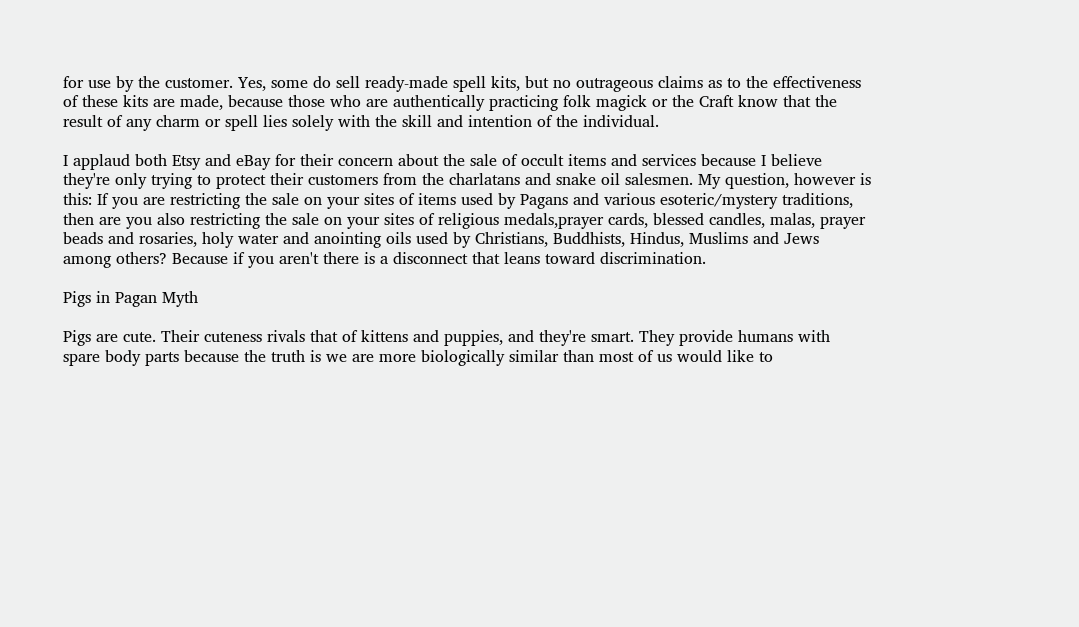for use by the customer. Yes, some do sell ready-made spell kits, but no outrageous claims as to the effectiveness of these kits are made, because those who are authentically practicing folk magick or the Craft know that the result of any charm or spell lies solely with the skill and intention of the individual.

I applaud both Etsy and eBay for their concern about the sale of occult items and services because I believe they're only trying to protect their customers from the charlatans and snake oil salesmen. My question, however is this: If you are restricting the sale on your sites of items used by Pagans and various esoteric/mystery traditions, then are you also restricting the sale on your sites of religious medals,prayer cards, blessed candles, malas, prayer beads and rosaries, holy water and anointing oils used by Christians, Buddhists, Hindus, Muslims and Jews among others? Because if you aren't there is a disconnect that leans toward discrimination.

Pigs in Pagan Myth

Pigs are cute. Their cuteness rivals that of kittens and puppies, and they're smart. They provide humans with spare body parts because the truth is we are more biologically similar than most of us would like to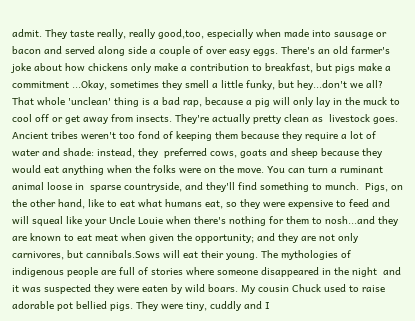admit. They taste really, really good,too, especially when made into sausage or bacon and served along side a couple of over easy eggs. There's an old farmer's joke about how chickens only make a contribution to breakfast, but pigs make a commitment ...Okay, sometimes they smell a little funky, but hey...don't we all? That whole 'unclean' thing is a bad rap, because a pig will only lay in the muck to cool off or get away from insects. They're actually pretty clean as  livestock goes. Ancient tribes weren't too fond of keeping them because they require a lot of water and shade: instead, they  preferred cows, goats and sheep because they would eat anything when the folks were on the move. You can turn a ruminant animal loose in  sparse countryside, and they'll find something to munch.  Pigs, on the other hand, like to eat what humans eat, so they were expensive to feed and will squeal like your Uncle Louie when there's nothing for them to nosh...and they are known to eat meat when given the opportunity; and they are not only carnivores, but cannibals.Sows will eat their young. The mythologies of indigenous people are full of stories where someone disappeared in the night  and it was suspected they were eaten by wild boars. My cousin Chuck used to raise adorable pot bellied pigs. They were tiny, cuddly and I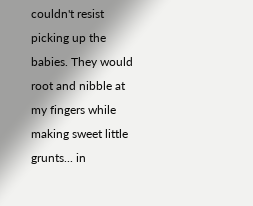couldn't resist picking up the babies. They would  root and nibble at my fingers while  making sweet little grunts... in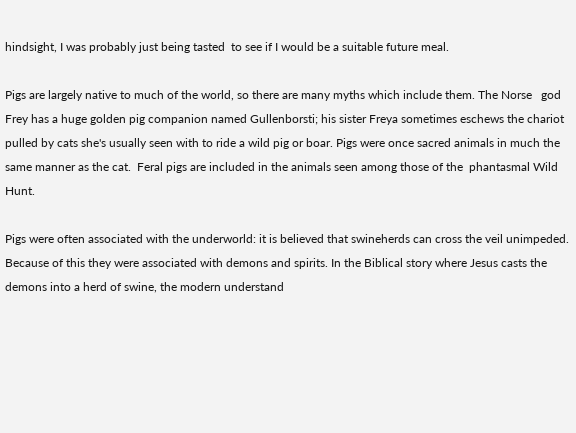hindsight, I was probably just being tasted  to see if I would be a suitable future meal.

Pigs are largely native to much of the world, so there are many myths which include them. The Norse   god Frey has a huge golden pig companion named Gullenborsti; his sister Freya sometimes eschews the chariot pulled by cats she's usually seen with to ride a wild pig or boar. Pigs were once sacred animals in much the same manner as the cat.  Feral pigs are included in the animals seen among those of the  phantasmal Wild Hunt.

Pigs were often associated with the underworld: it is believed that swineherds can cross the veil unimpeded. Because of this they were associated with demons and spirits. In the Biblical story where Jesus casts the demons into a herd of swine, the modern understand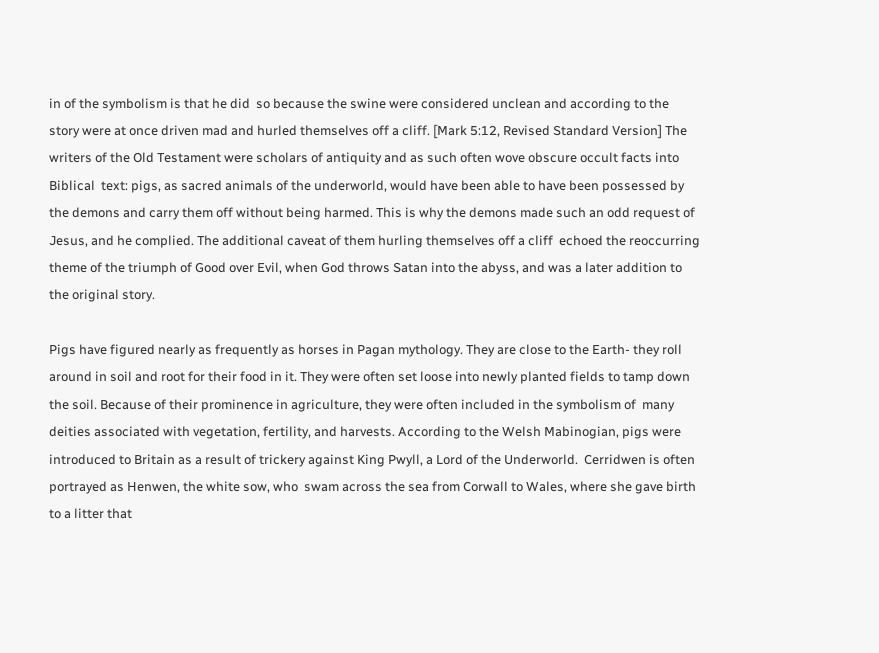in of the symbolism is that he did  so because the swine were considered unclean and according to the story were at once driven mad and hurled themselves off a cliff. [Mark 5:12, Revised Standard Version] The writers of the Old Testament were scholars of antiquity and as such often wove obscure occult facts into Biblical  text: pigs, as sacred animals of the underworld, would have been able to have been possessed by the demons and carry them off without being harmed. This is why the demons made such an odd request of Jesus, and he complied. The additional caveat of them hurling themselves off a cliff  echoed the reoccurring theme of the triumph of Good over Evil, when God throws Satan into the abyss, and was a later addition to the original story.

Pigs have figured nearly as frequently as horses in Pagan mythology. They are close to the Earth- they roll around in soil and root for their food in it. They were often set loose into newly planted fields to tamp down the soil. Because of their prominence in agriculture, they were often included in the symbolism of  many deities associated with vegetation, fertility, and harvests. According to the Welsh Mabinogian, pigs were  introduced to Britain as a result of trickery against King Pwyll, a Lord of the Underworld.  Cerridwen is often portrayed as Henwen, the white sow, who  swam across the sea from Corwall to Wales, where she gave birth to a litter that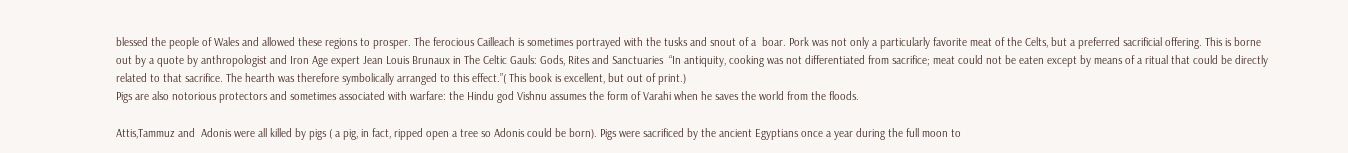blessed the people of Wales and allowed these regions to prosper. The ferocious Cailleach is sometimes portrayed with the tusks and snout of a  boar. Pork was not only a particularly favorite meat of the Celts, but a preferred sacrificial offering. This is borne out by a quote by anthropologist and Iron Age expert Jean Louis Brunaux in The Celtic Gauls: Gods, Rites and Sanctuaries  “In antiquity, cooking was not differentiated from sacrifice; meat could not be eaten except by means of a ritual that could be directly related to that sacrifice. The hearth was therefore symbolically arranged to this effect.”( This book is excellent, but out of print.)
Pigs are also notorious protectors and sometimes associated with warfare: the Hindu god Vishnu assumes the form of Varahi when he saves the world from the floods.

Attis,Tammuz and  Adonis were all killed by pigs ( a pig, in fact, ripped open a tree so Adonis could be born). Pigs were sacrificed by the ancient Egyptians once a year during the full moon to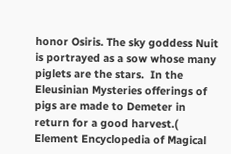honor Osiris. The sky goddess Nuit is portrayed as a sow whose many piglets are the stars.  In the Eleusinian Mysteries offerings of pigs are made to Demeter in return for a good harvest.( Element Encyclopedia of Magical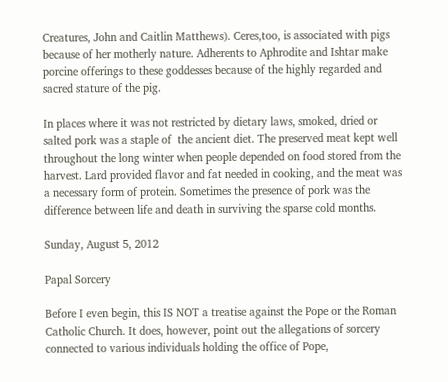Creatures, John and Caitlin Matthews). Ceres,too, is associated with pigs because of her motherly nature. Adherents to Aphrodite and Ishtar make porcine offerings to these goddesses because of the highly regarded and sacred stature of the pig.

In places where it was not restricted by dietary laws, smoked, dried or salted pork was a staple of  the ancient diet. The preserved meat kept well throughout the long winter when people depended on food stored from the harvest. Lard provided flavor and fat needed in cooking, and the meat was a necessary form of protein. Sometimes the presence of pork was the difference between life and death in surviving the sparse cold months.

Sunday, August 5, 2012

Papal Sorcery

Before I even begin, this IS NOT a treatise against the Pope or the Roman Catholic Church. It does, however, point out the allegations of sorcery connected to various individuals holding the office of Pope,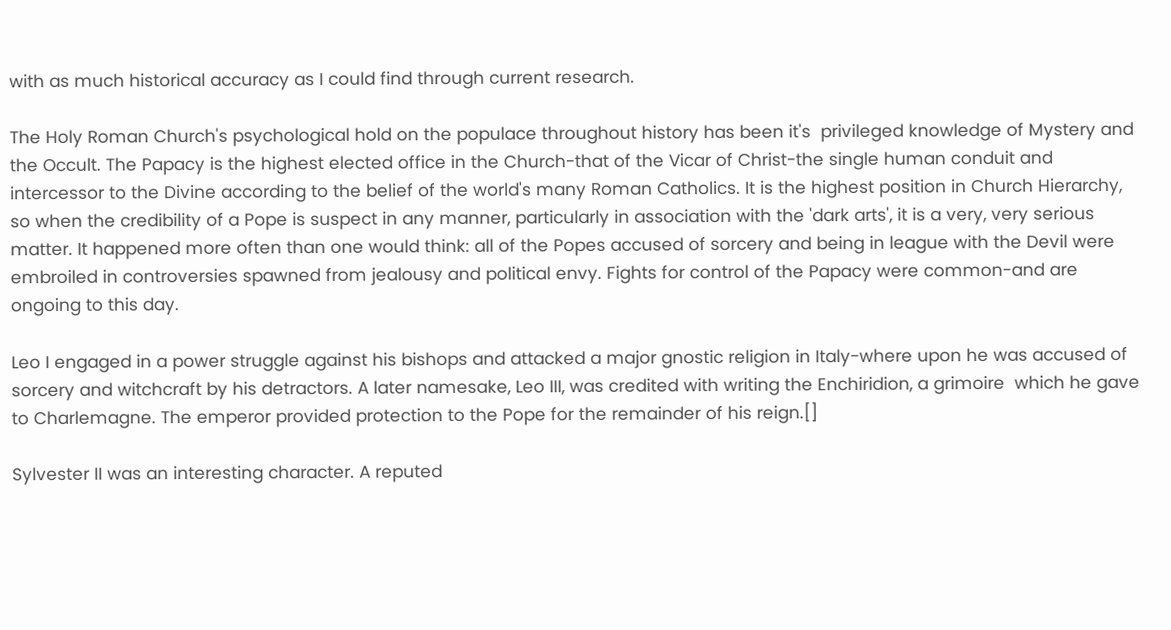with as much historical accuracy as I could find through current research.

The Holy Roman Church's psychological hold on the populace throughout history has been it's  privileged knowledge of Mystery and the Occult. The Papacy is the highest elected office in the Church-that of the Vicar of Christ-the single human conduit and intercessor to the Divine according to the belief of the world's many Roman Catholics. It is the highest position in Church Hierarchy, so when the credibility of a Pope is suspect in any manner, particularly in association with the 'dark arts', it is a very, very serious matter. It happened more often than one would think: all of the Popes accused of sorcery and being in league with the Devil were embroiled in controversies spawned from jealousy and political envy. Fights for control of the Papacy were common-and are ongoing to this day.

Leo I engaged in a power struggle against his bishops and attacked a major gnostic religion in Italy-where upon he was accused of sorcery and witchcraft by his detractors. A later namesake, Leo III, was credited with writing the Enchiridion, a grimoire  which he gave to Charlemagne. The emperor provided protection to the Pope for the remainder of his reign.[]

Sylvester II was an interesting character. A reputed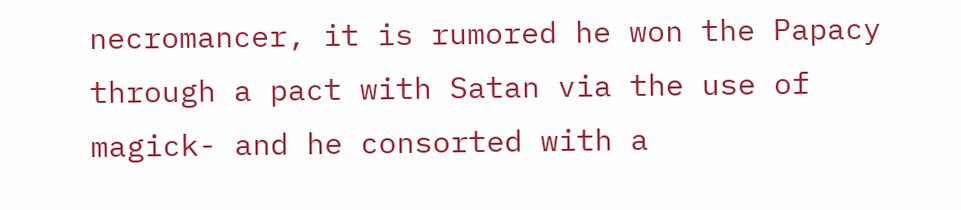necromancer, it is rumored he won the Papacy through a pact with Satan via the use of magick- and he consorted with a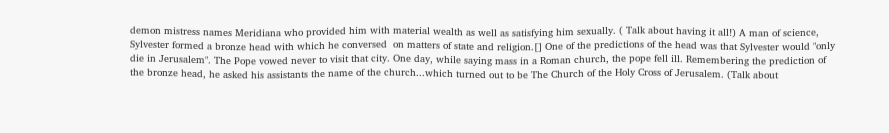demon mistress names Meridiana who provided him with material wealth as well as satisfying him sexually. ( Talk about having it all!) A man of science, Sylvester formed a bronze head with which he conversed  on matters of state and religion.[] One of the predictions of the head was that Sylvester would "only die in Jerusalem". The Pope vowed never to visit that city. One day, while saying mass in a Roman church, the pope fell ill. Remembering the prediction of the bronze head, he asked his assistants the name of the church...which turned out to be The Church of the Holy Cross of Jerusalem. (Talk about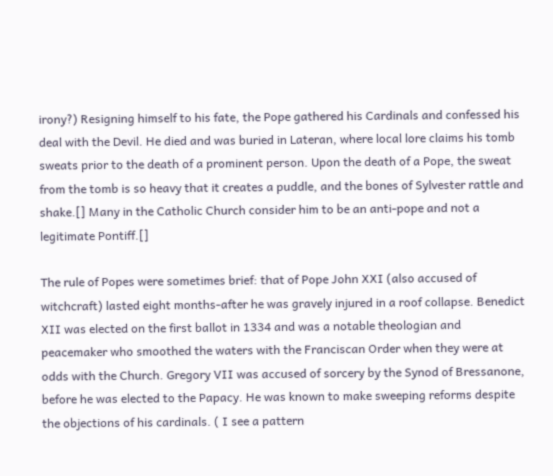irony?) Resigning himself to his fate, the Pope gathered his Cardinals and confessed his deal with the Devil. He died and was buried in Lateran, where local lore claims his tomb sweats prior to the death of a prominent person. Upon the death of a Pope, the sweat from the tomb is so heavy that it creates a puddle, and the bones of Sylvester rattle and shake.[] Many in the Catholic Church consider him to be an anti-pope and not a legitimate Pontiff.[]

The rule of Popes were sometimes brief: that of Pope John XXI (also accused of witchcraft) lasted eight months-after he was gravely injured in a roof collapse. Benedict XII was elected on the first ballot in 1334 and was a notable theologian and peacemaker who smoothed the waters with the Franciscan Order when they were at odds with the Church. Gregory VII was accused of sorcery by the Synod of Bressanone, before he was elected to the Papacy. He was known to make sweeping reforms despite the objections of his cardinals. ( I see a pattern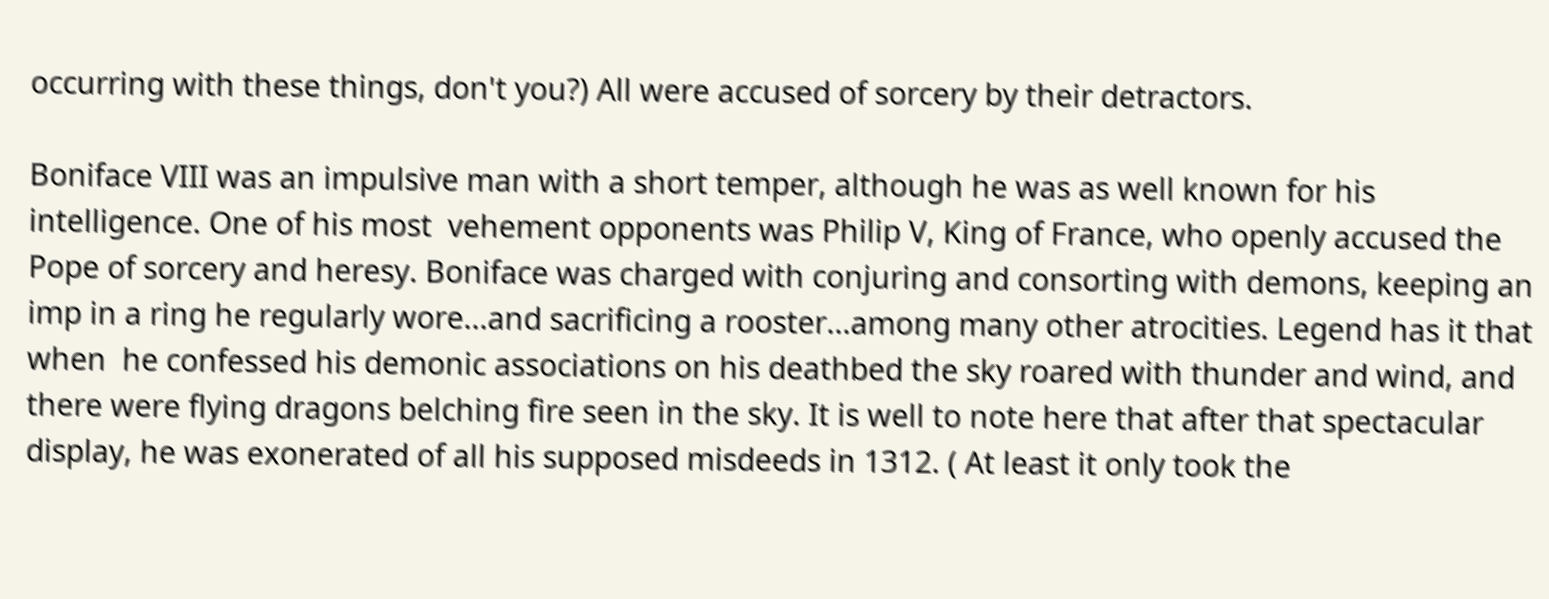occurring with these things, don't you?) All were accused of sorcery by their detractors.

Boniface VIII was an impulsive man with a short temper, although he was as well known for his intelligence. One of his most  vehement opponents was Philip V, King of France, who openly accused the Pope of sorcery and heresy. Boniface was charged with conjuring and consorting with demons, keeping an imp in a ring he regularly wore...and sacrificing a rooster...among many other atrocities. Legend has it that when  he confessed his demonic associations on his deathbed the sky roared with thunder and wind, and there were flying dragons belching fire seen in the sky. It is well to note here that after that spectacular display, he was exonerated of all his supposed misdeeds in 1312. ( At least it only took the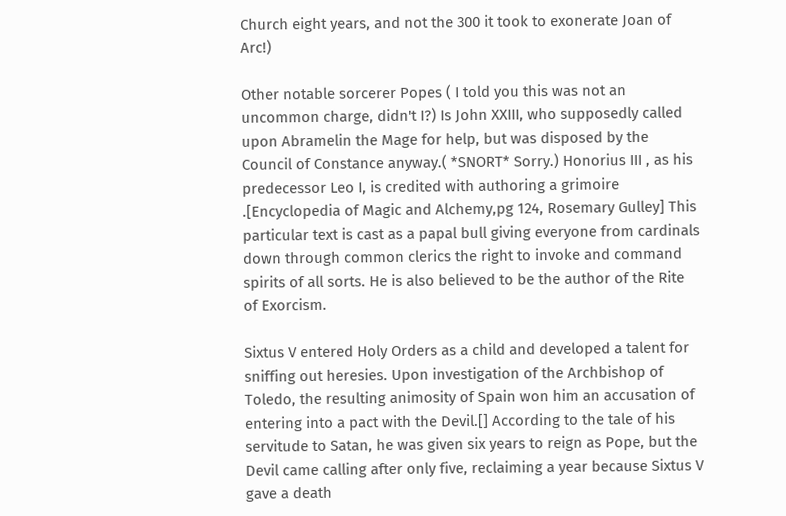Church eight years, and not the 300 it took to exonerate Joan of Arc!)

Other notable sorcerer Popes ( I told you this was not an uncommon charge, didn't I?) Is John XXIII, who supposedly called upon Abramelin the Mage for help, but was disposed by the Council of Constance anyway.( *SNORT* Sorry.) Honorius III , as his predecessor Leo I, is credited with authoring a grimoire .[Encyclopedia of Magic and Alchemy,pg 124, Rosemary Gulley] This particular text is cast as a papal bull giving everyone from cardinals down through common clerics the right to invoke and command spirits of all sorts. He is also believed to be the author of the Rite of Exorcism.

Sixtus V entered Holy Orders as a child and developed a talent for sniffing out heresies. Upon investigation of the Archbishop of Toledo, the resulting animosity of Spain won him an accusation of entering into a pact with the Devil.[] According to the tale of his servitude to Satan, he was given six years to reign as Pope, but the Devil came calling after only five, reclaiming a year because Sixtus V gave a death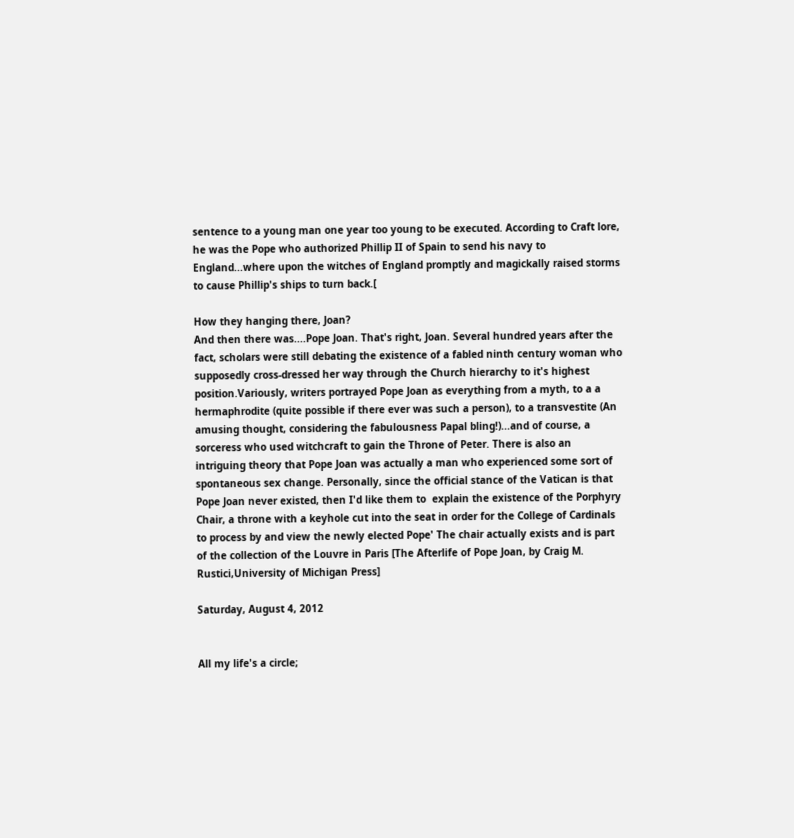sentence to a young man one year too young to be executed. According to Craft lore, he was the Pope who authorized Phillip II of Spain to send his navy to England...where upon the witches of England promptly and magickally raised storms to cause Phillip's ships to turn back.[

How they hanging there, Joan?
And then there was....Pope Joan. That's right, Joan. Several hundred years after the fact, scholars were still debating the existence of a fabled ninth century woman who supposedly cross-dressed her way through the Church hierarchy to it's highest position.Variously, writers portrayed Pope Joan as everything from a myth, to a a hermaphrodite (quite possible if there ever was such a person), to a transvestite (An amusing thought, considering the fabulousness Papal bling!)...and of course, a sorceress who used witchcraft to gain the Throne of Peter. There is also an intriguing theory that Pope Joan was actually a man who experienced some sort of spontaneous sex change. Personally, since the official stance of the Vatican is that Pope Joan never existed, then I'd like them to  explain the existence of the Porphyry Chair, a throne with a keyhole cut into the seat in order for the College of Cardinals to process by and view the newly elected Pope' The chair actually exists and is part of the collection of the Louvre in Paris [The Afterlife of Pope Joan, by Craig M. Rustici,University of Michigan Press]

Saturday, August 4, 2012


All my life's a circle;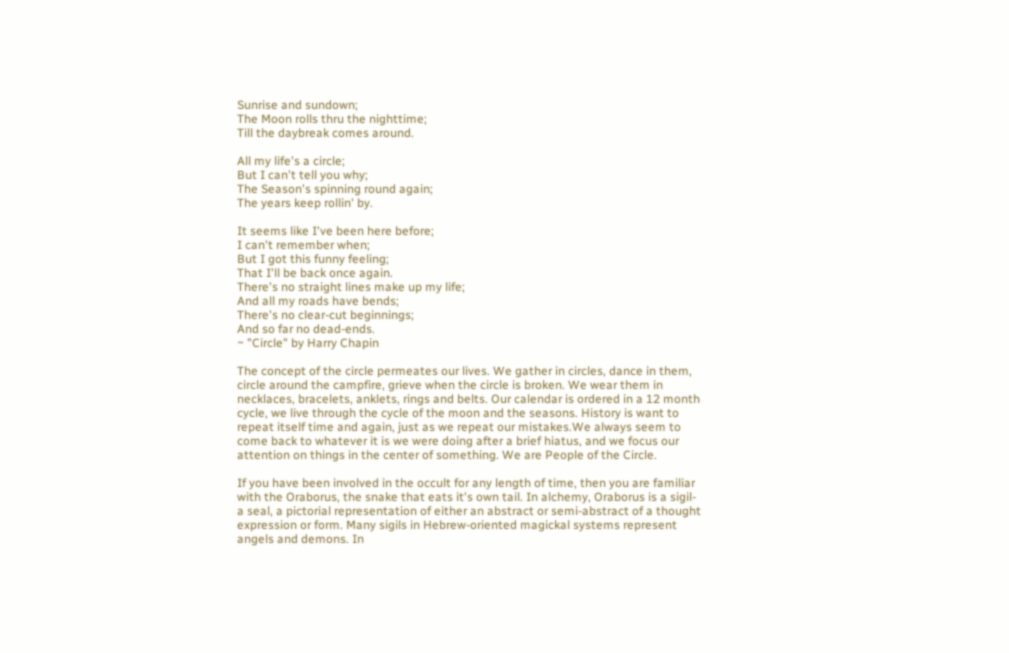Sunrise and sundown;
The Moon rolls thru the nighttime;
Till the daybreak comes around.

All my life's a circle;
But I can't tell you why;
The Season's spinning round again;
The years keep rollin' by.

It seems like I've been here before;
I can't remember when;
But I got this funny feeling;
That I'll be back once again.
There's no straight lines make up my life;
And all my roads have bends;
There's no clear-cut beginnings;
And so far no dead-ends.
~ "Circle" by Harry Chapin

The concept of the circle permeates our lives. We gather in circles, dance in them, circle around the campfire, grieve when the circle is broken. We wear them in necklaces, bracelets, anklets, rings and belts. Our calendar is ordered in a 12 month cycle, we live through the cycle of the moon and the seasons. History is want to repeat itself time and again, just as we repeat our mistakes.We always seem to come back to whatever it is we were doing after a brief hiatus, and we focus our attention on things in the center of something. We are People of the Circle.

If you have been involved in the occult for any length of time, then you are familiar with the Oraborus, the snake that eats it's own tail. In alchemy, Oraborus is a sigil- a seal, a pictorial representation of either an abstract or semi-abstract of a thought expression or form. Many sigils in Hebrew-oriented magickal systems represent angels and demons. In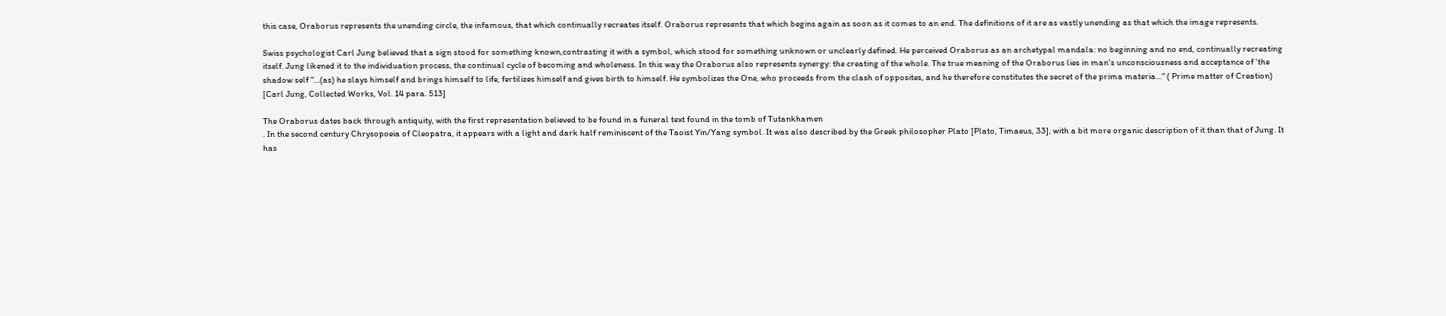this case, Oraborus represents the unending circle, the infamous, that which continually recreates itself. Oraborus represents that which begins again as soon as it comes to an end. The definitions of it are as vastly unending as that which the image represents.

Swiss psychologist Carl Jung believed that a sign stood for something known,contrasting it with a symbol, which stood for something unknown or unclearly defined. He perceived Oraborus as an archetypal mandala: no beginning and no end, continually recreating itself. Jung likened it to the individuation process, the continual cycle of becoming and wholeness. In this way the Oraborus also represents synergy: the creating of the whole. The true meaning of the Oraborus lies in man's unconsciousness and acceptance of 'the shadow self "...(as) he slays himself and brings himself to life, fertilizes himself and gives birth to himself. He symbolizes the One, who proceeds from the clash of opposites, and he therefore constitutes the secret of the prima materia..." ( Prime matter of Creation)
[Carl Jung, Collected Works, Vol. 14 para. 513]

The Oraborus dates back through antiquity, with the first representation believed to be found in a funeral text found in the tomb of Tutankhamen
. In the second century Chrysopoeia of Cleopatra, it appears with a light and dark half reminiscent of the Taoist Yin/Yang symbol. It was also described by the Greek philosopher Plato [Plato, Timaeus, 33], with a bit more organic description of it than that of Jung. It has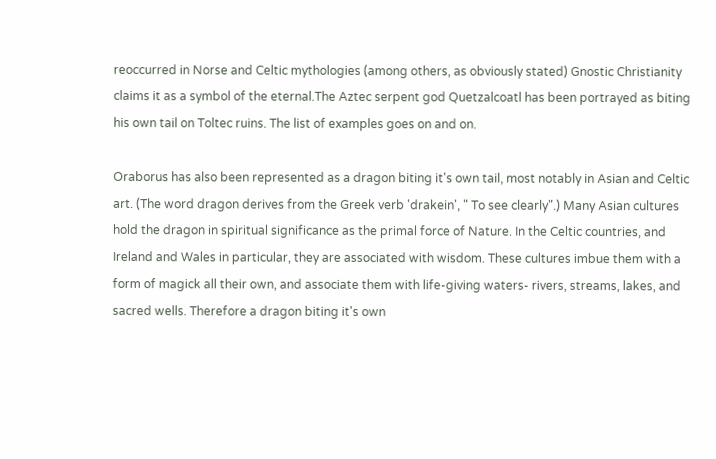reoccurred in Norse and Celtic mythologies (among others, as obviously stated) Gnostic Christianity claims it as a symbol of the eternal.The Aztec serpent god Quetzalcoatl has been portrayed as biting his own tail on Toltec ruins. The list of examples goes on and on.

Oraborus has also been represented as a dragon biting it's own tail, most notably in Asian and Celtic art. (The word dragon derives from the Greek verb 'drakein', " To see clearly".) Many Asian cultures hold the dragon in spiritual significance as the primal force of Nature. In the Celtic countries, and Ireland and Wales in particular, they are associated with wisdom. These cultures imbue them with a form of magick all their own, and associate them with life-giving waters- rivers, streams, lakes, and sacred wells. Therefore a dragon biting it's own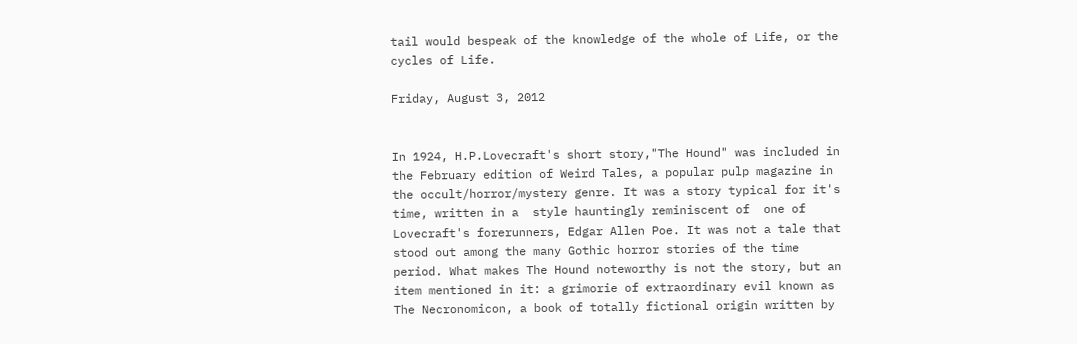tail would bespeak of the knowledge of the whole of Life, or the cycles of Life.

Friday, August 3, 2012


In 1924, H.P.Lovecraft's short story,"The Hound" was included in the February edition of Weird Tales, a popular pulp magazine in the occult/horror/mystery genre. It was a story typical for it's time, written in a  style hauntingly reminiscent of  one of Lovecraft's forerunners, Edgar Allen Poe. It was not a tale that stood out among the many Gothic horror stories of the time period. What makes The Hound noteworthy is not the story, but an item mentioned in it: a grimorie of extraordinary evil known as The Necronomicon, a book of totally fictional origin written by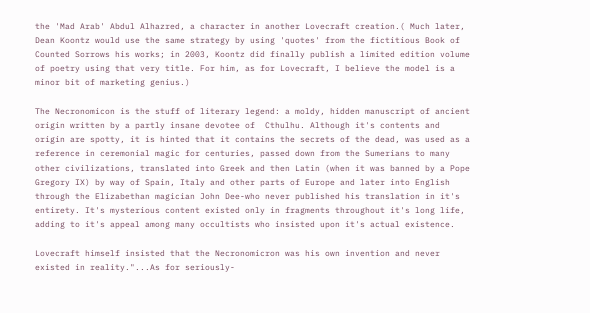the 'Mad Arab' Abdul Alhazred, a character in another Lovecraft creation.( Much later, Dean Koontz would use the same strategy by using 'quotes' from the fictitious Book of Counted Sorrows his works; in 2003, Koontz did finally publish a limited edition volume of poetry using that very title. For him, as for Lovecraft, I believe the model is a minor bit of marketing genius.)

The Necronomicon is the stuff of literary legend: a moldy, hidden manuscript of ancient origin written by a partly insane devotee of  Cthulhu. Although it's contents and origin are spotty, it is hinted that it contains the secrets of the dead, was used as a reference in ceremonial magic for centuries, passed down from the Sumerians to many other civilizations, translated into Greek and then Latin (when it was banned by a Pope Gregory IX) by way of Spain, Italy and other parts of Europe and later into English through the Elizabethan magician John Dee-who never published his translation in it's entirety. It's mysterious content existed only in fragments throughout it's long life, adding to it's appeal among many occultists who insisted upon it's actual existence.

Lovecraft himself insisted that the Necronomicron was his own invention and never existed in reality."...As for seriously-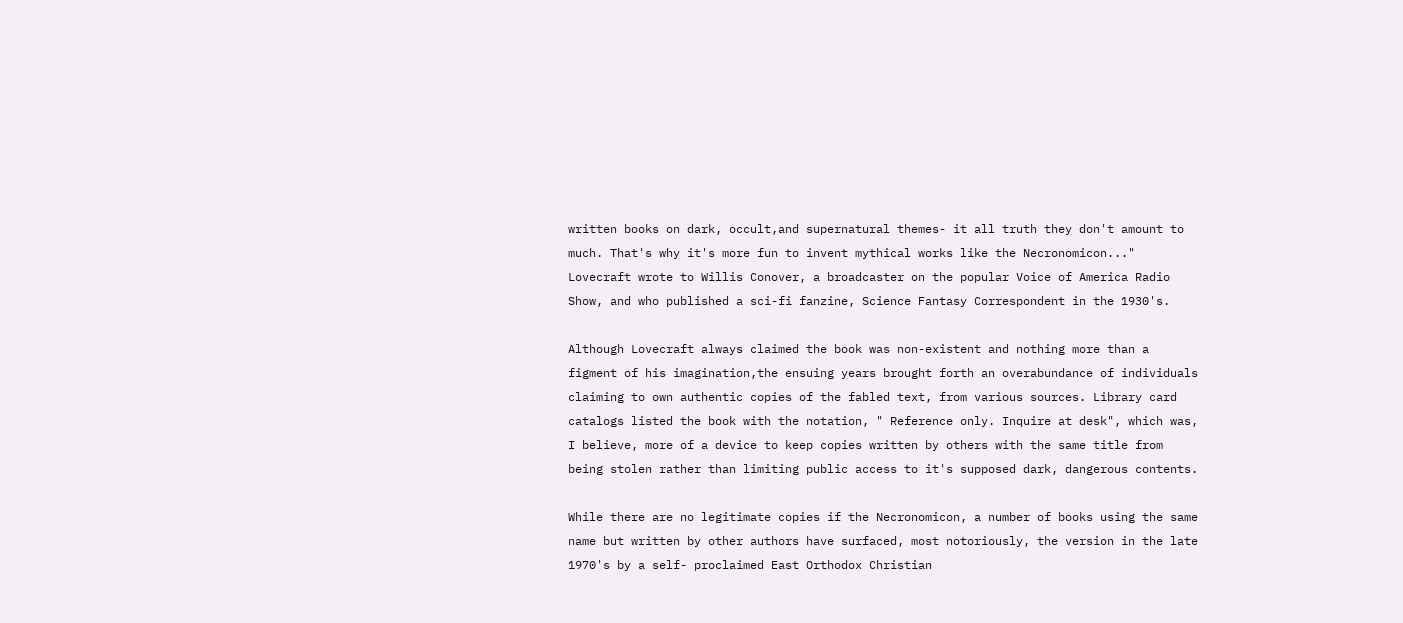written books on dark, occult,and supernatural themes- it all truth they don't amount to much. That's why it's more fun to invent mythical works like the Necronomicon..." Lovecraft wrote to Willis Conover, a broadcaster on the popular Voice of America Radio Show, and who published a sci-fi fanzine, Science Fantasy Correspondent in the 1930's.

Although Lovecraft always claimed the book was non-existent and nothing more than a figment of his imagination,the ensuing years brought forth an overabundance of individuals claiming to own authentic copies of the fabled text, from various sources. Library card catalogs listed the book with the notation, " Reference only. Inquire at desk", which was, I believe, more of a device to keep copies written by others with the same title from being stolen rather than limiting public access to it's supposed dark, dangerous contents.

While there are no legitimate copies if the Necronomicon, a number of books using the same name but written by other authors have surfaced, most notoriously, the version in the late 1970's by a self- proclaimed East Orthodox Christian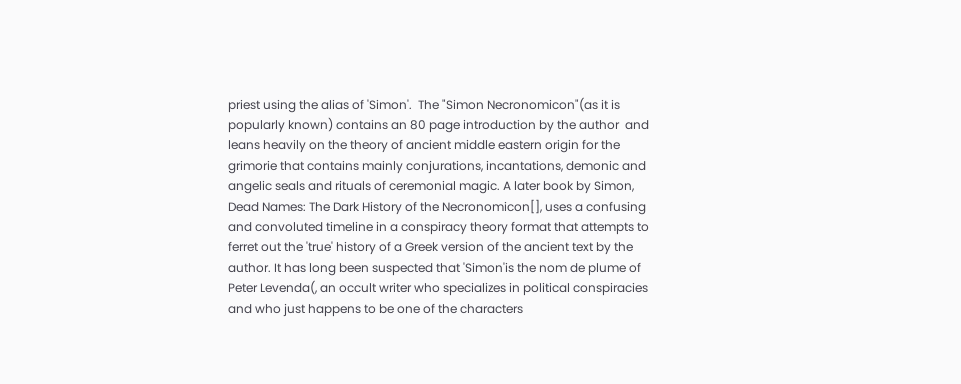priest using the alias of 'Simon'.  The "Simon Necronomicon"(as it is popularly known) contains an 80 page introduction by the author  and leans heavily on the theory of ancient middle eastern origin for the grimorie that contains mainly conjurations, incantations, demonic and angelic seals and rituals of ceremonial magic. A later book by Simon, Dead Names: The Dark History of the Necronomicon[], uses a confusing and convoluted timeline in a conspiracy theory format that attempts to ferret out the 'true' history of a Greek version of the ancient text by the author. It has long been suspected that 'Simon'is the nom de plume of Peter Levenda(, an occult writer who specializes in political conspiracies and who just happens to be one of the characters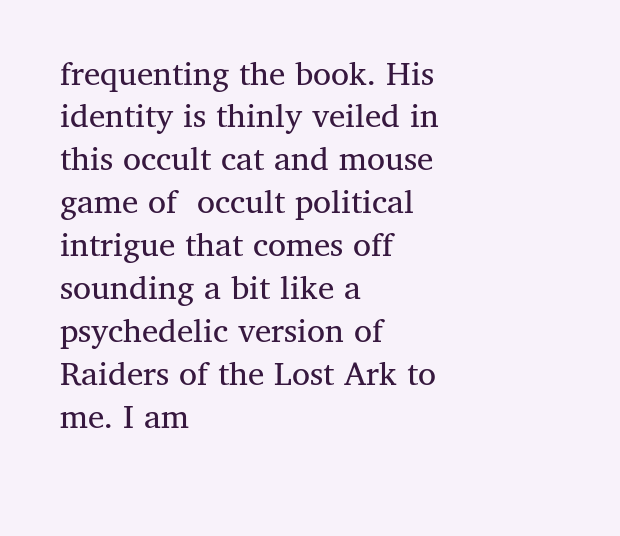frequenting the book. His identity is thinly veiled in this occult cat and mouse game of  occult political intrigue that comes off sounding a bit like a psychedelic version of Raiders of the Lost Ark to me. I am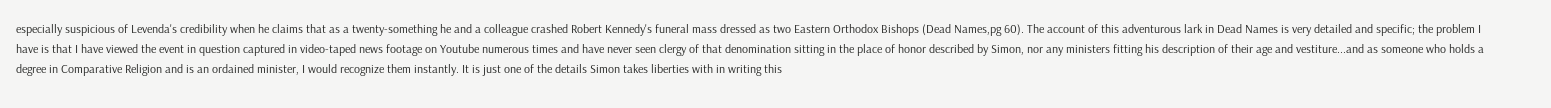especially suspicious of Levenda's credibility when he claims that as a twenty-something he and a colleague crashed Robert Kennedy's funeral mass dressed as two Eastern Orthodox Bishops (Dead Names,pg 60). The account of this adventurous lark in Dead Names is very detailed and specific; the problem I have is that I have viewed the event in question captured in video-taped news footage on Youtube numerous times and have never seen clergy of that denomination sitting in the place of honor described by Simon, nor any ministers fitting his description of their age and vestiture...and as someone who holds a degree in Comparative Religion and is an ordained minister, I would recognize them instantly. It is just one of the details Simon takes liberties with in writing this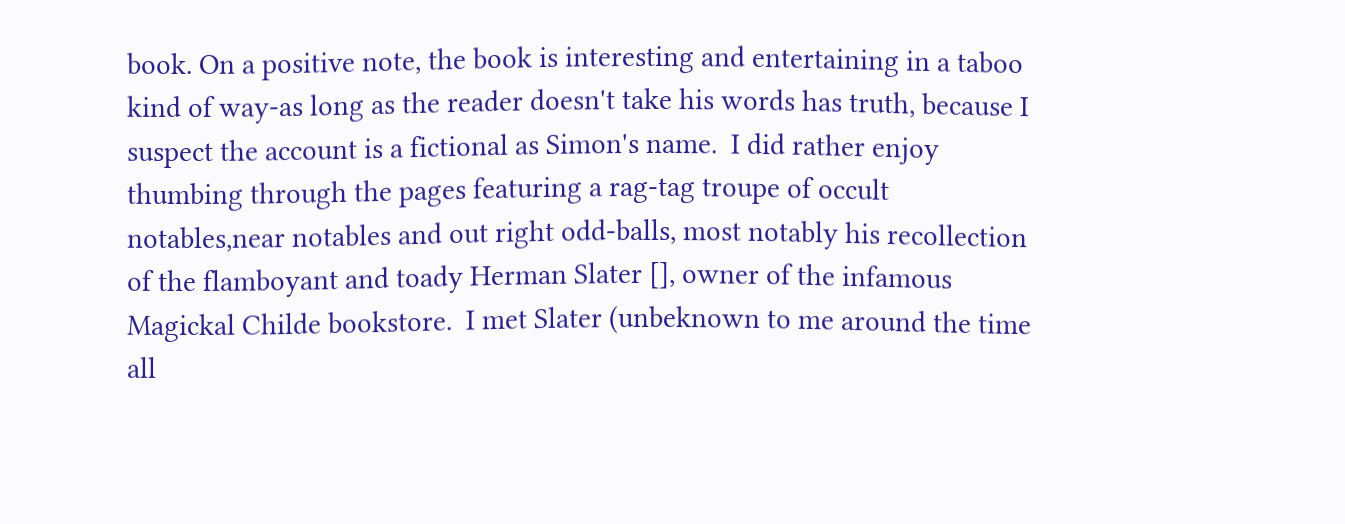book. On a positive note, the book is interesting and entertaining in a taboo kind of way-as long as the reader doesn't take his words has truth, because I suspect the account is a fictional as Simon's name.  I did rather enjoy thumbing through the pages featuring a rag-tag troupe of occult notables,near notables and out right odd-balls, most notably his recollection of the flamboyant and toady Herman Slater [], owner of the infamous Magickal Childe bookstore.  I met Slater (unbeknown to me around the time all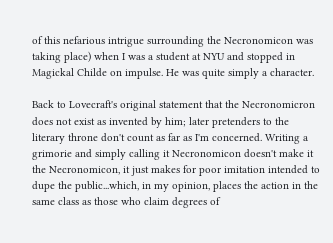of this nefarious intrigue surrounding the Necronomicon was taking place) when I was a student at NYU and stopped in Magickal Childe on impulse. He was quite simply a character.

Back to Lovecraft's original statement that the Necronomicron does not exist as invented by him; later pretenders to the literary throne don't count as far as I'm concerned. Writing a grimorie and simply calling it Necronomicon doesn't make it the Necronomicon, it just makes for poor imitation intended to dupe the public...which, in my opinion, places the action in the same class as those who claim degrees of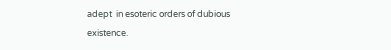adept  in esoteric orders of dubious existence.